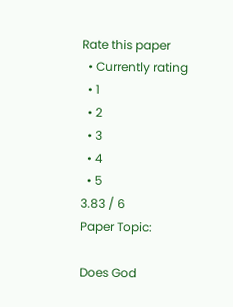Rate this paper
  • Currently rating
  • 1
  • 2
  • 3
  • 4
  • 5
3.83 / 6
Paper Topic:

Does God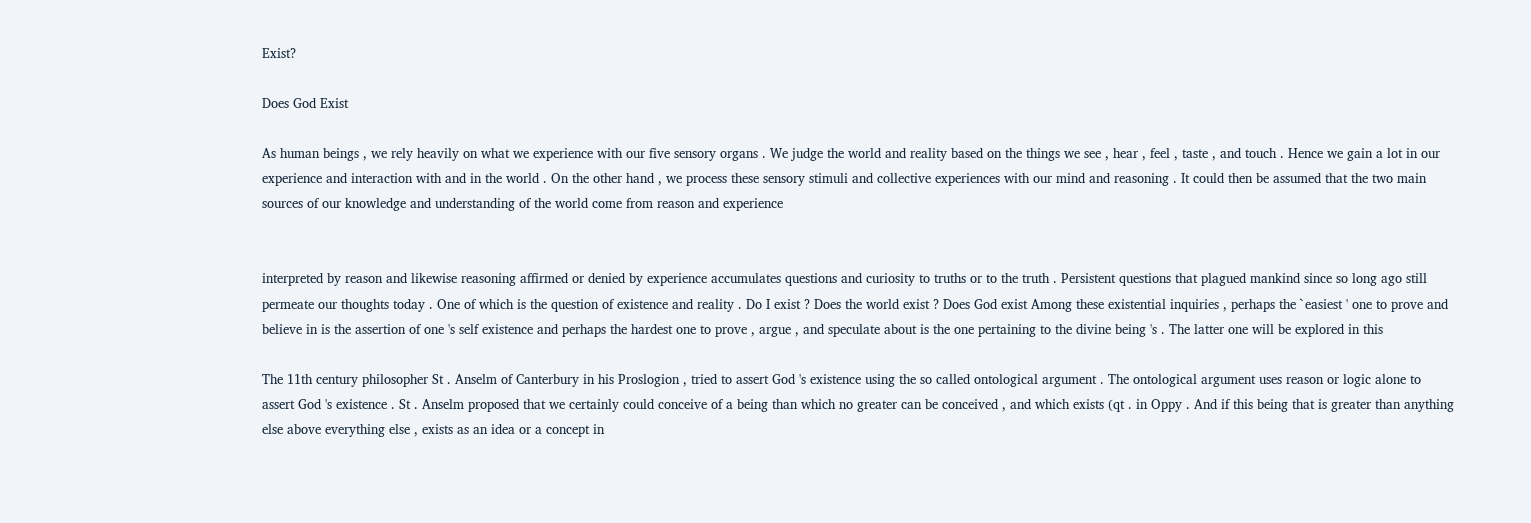Exist?

Does God Exist

As human beings , we rely heavily on what we experience with our five sensory organs . We judge the world and reality based on the things we see , hear , feel , taste , and touch . Hence we gain a lot in our experience and interaction with and in the world . On the other hand , we process these sensory stimuli and collective experiences with our mind and reasoning . It could then be assumed that the two main sources of our knowledge and understanding of the world come from reason and experience


interpreted by reason and likewise reasoning affirmed or denied by experience accumulates questions and curiosity to truths or to the truth . Persistent questions that plagued mankind since so long ago still permeate our thoughts today . One of which is the question of existence and reality . Do I exist ? Does the world exist ? Does God exist Among these existential inquiries , perhaps the `easiest ' one to prove and believe in is the assertion of one 's self existence and perhaps the hardest one to prove , argue , and speculate about is the one pertaining to the divine being 's . The latter one will be explored in this

The 11th century philosopher St . Anselm of Canterbury in his Proslogion , tried to assert God 's existence using the so called ontological argument . The ontological argument uses reason or logic alone to assert God 's existence . St . Anselm proposed that we certainly could conceive of a being than which no greater can be conceived , and which exists (qt . in Oppy . And if this being that is greater than anything else above everything else , exists as an idea or a concept in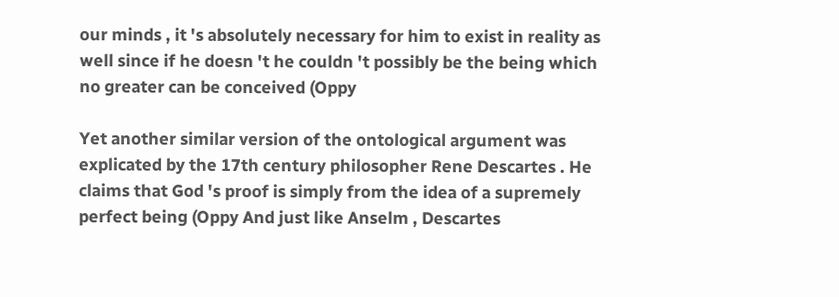our minds , it 's absolutely necessary for him to exist in reality as well since if he doesn 't he couldn 't possibly be the being which no greater can be conceived (Oppy

Yet another similar version of the ontological argument was explicated by the 17th century philosopher Rene Descartes . He claims that God 's proof is simply from the idea of a supremely perfect being (Oppy And just like Anselm , Descartes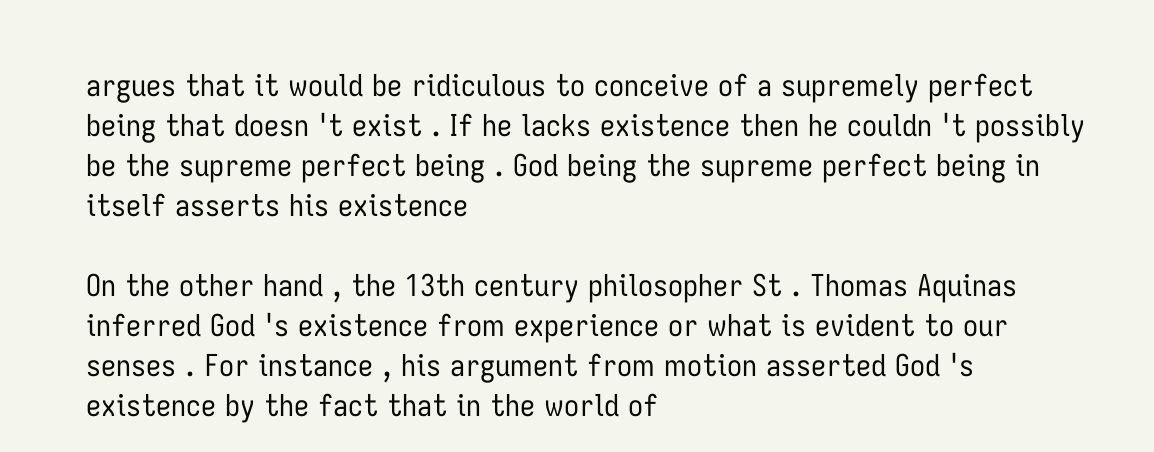argues that it would be ridiculous to conceive of a supremely perfect being that doesn 't exist . If he lacks existence then he couldn 't possibly be the supreme perfect being . God being the supreme perfect being in itself asserts his existence

On the other hand , the 13th century philosopher St . Thomas Aquinas inferred God 's existence from experience or what is evident to our senses . For instance , his argument from motion asserted God 's existence by the fact that in the world of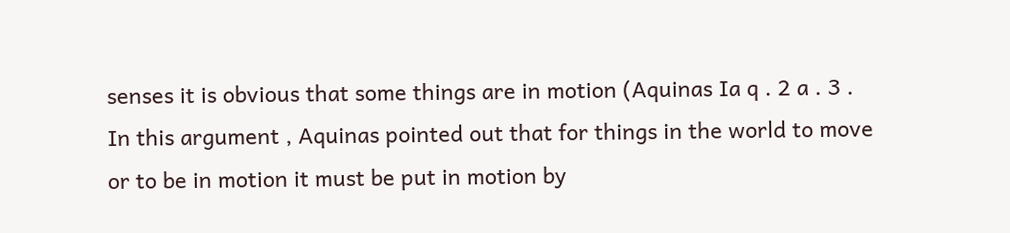senses it is obvious that some things are in motion (Aquinas Ia q . 2 a . 3 . In this argument , Aquinas pointed out that for things in the world to move or to be in motion it must be put in motion by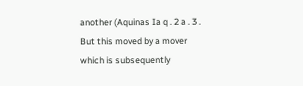another (Aquinas Ia q . 2 a . 3 . But this moved by a mover which is subsequently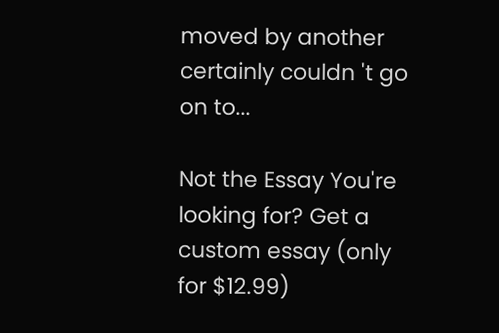moved by another certainly couldn 't go on to...

Not the Essay You're looking for? Get a custom essay (only for $12.99)